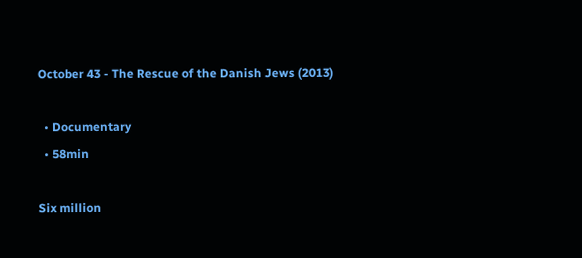October 43 - The Rescue of the Danish Jews (2013)

  • Documentary
  • 58min

Six million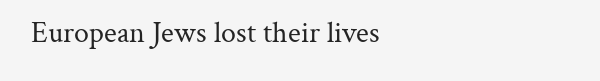European Jews lost their lives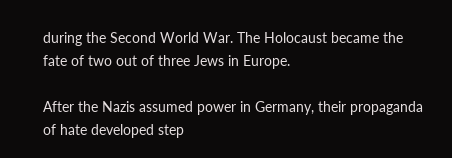during the Second World War. The Holocaust became the fate of two out of three Jews in Europe.

After the Nazis assumed power in Germany, their propaganda of hate developed step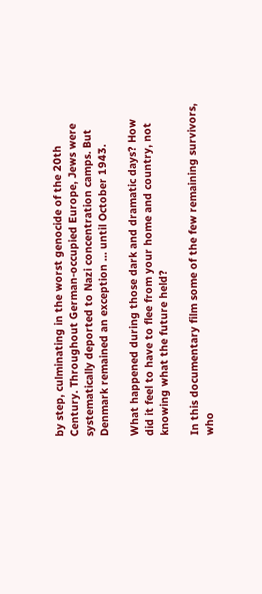by step, culminating in the worst genocide of the 20th Century. Throughout German-occupied Europe, Jews were systematically deported to Nazi concentration camps. But Denmark remained an exception … until October 1943.

What happened during those dark and dramatic days? How did it feel to have to flee from your home and country, not knowing what the future held?

In this documentary film some of the few remaining survivors, who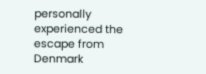personally experienced the escape from Denmark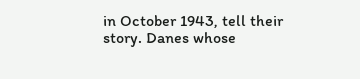in October 1943, tell their story. Danes whose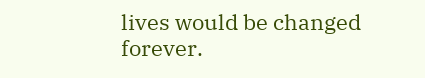lives would be changed forever.